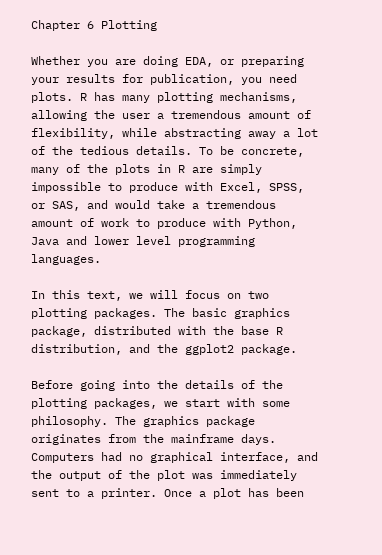Chapter 6 Plotting

Whether you are doing EDA, or preparing your results for publication, you need plots. R has many plotting mechanisms, allowing the user a tremendous amount of flexibility, while abstracting away a lot of the tedious details. To be concrete, many of the plots in R are simply impossible to produce with Excel, SPSS, or SAS, and would take a tremendous amount of work to produce with Python, Java and lower level programming languages.

In this text, we will focus on two plotting packages. The basic graphics package, distributed with the base R distribution, and the ggplot2 package.

Before going into the details of the plotting packages, we start with some philosophy. The graphics package originates from the mainframe days. Computers had no graphical interface, and the output of the plot was immediately sent to a printer. Once a plot has been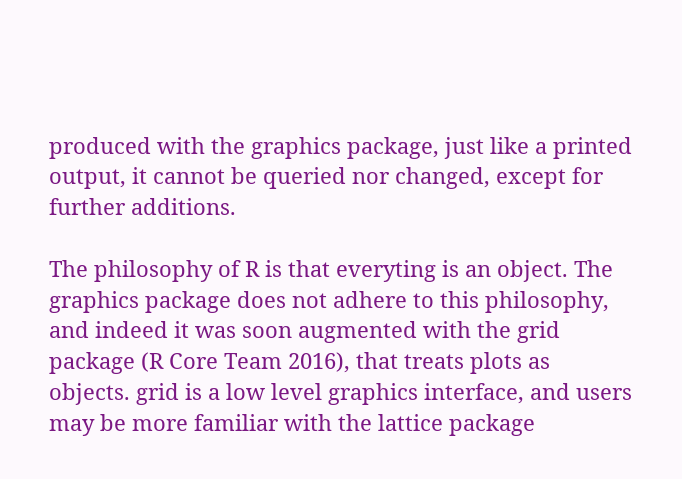produced with the graphics package, just like a printed output, it cannot be queried nor changed, except for further additions.

The philosophy of R is that everyting is an object. The graphics package does not adhere to this philosophy, and indeed it was soon augmented with the grid package (R Core Team 2016), that treats plots as objects. grid is a low level graphics interface, and users may be more familiar with the lattice package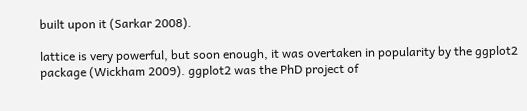built upon it (Sarkar 2008).

lattice is very powerful, but soon enough, it was overtaken in popularity by the ggplot2 package (Wickham 2009). ggplot2 was the PhD project of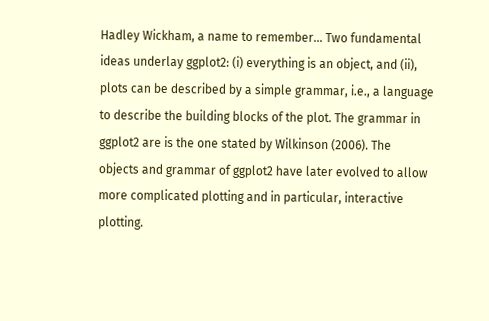Hadley Wickham, a name to remember… Two fundamental ideas underlay ggplot2: (i) everything is an object, and (ii), plots can be described by a simple grammar, i.e., a language to describe the building blocks of the plot. The grammar in ggplot2 are is the one stated by Wilkinson (2006). The objects and grammar of ggplot2 have later evolved to allow more complicated plotting and in particular, interactive plotting.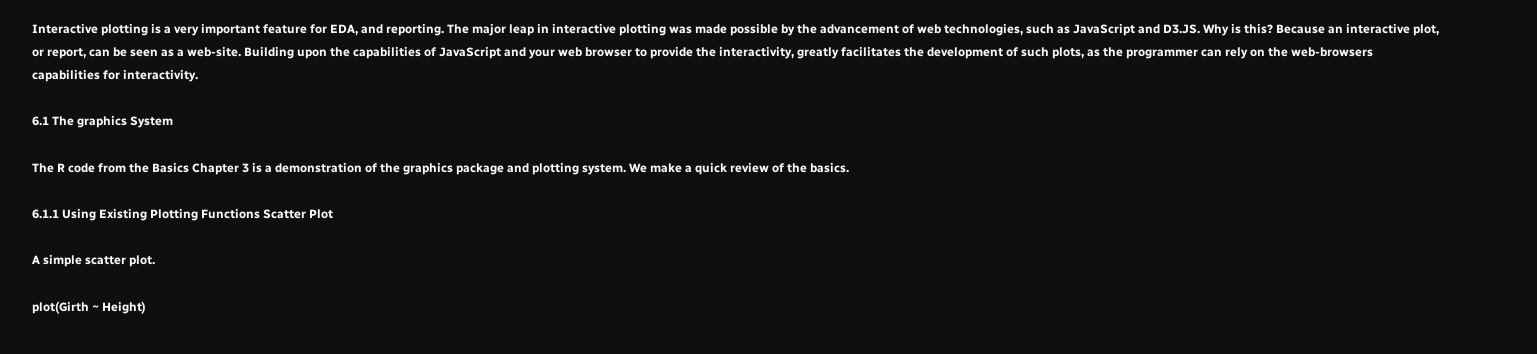Interactive plotting is a very important feature for EDA, and reporting. The major leap in interactive plotting was made possible by the advancement of web technologies, such as JavaScript and D3.JS. Why is this? Because an interactive plot, or report, can be seen as a web-site. Building upon the capabilities of JavaScript and your web browser to provide the interactivity, greatly facilitates the development of such plots, as the programmer can rely on the web-browsers capabilities for interactivity.

6.1 The graphics System

The R code from the Basics Chapter 3 is a demonstration of the graphics package and plotting system. We make a quick review of the basics.

6.1.1 Using Existing Plotting Functions Scatter Plot

A simple scatter plot.

plot(Girth ~ Height)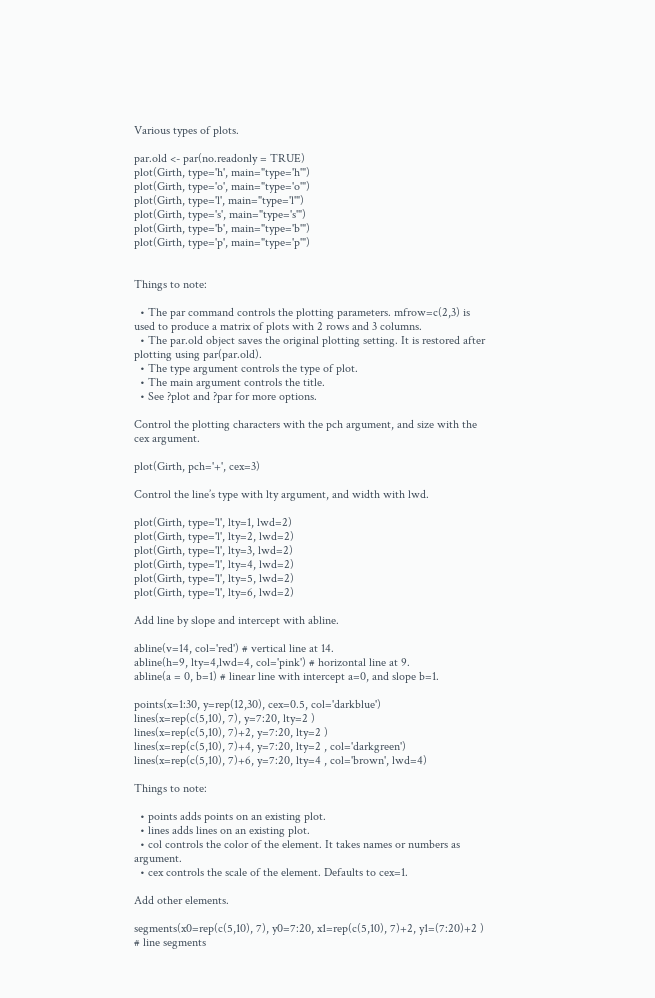Various types of plots.

par.old <- par(no.readonly = TRUE)
plot(Girth, type='h', main="type='h'")
plot(Girth, type='o', main="type='o'")
plot(Girth, type='l', main="type='l'")
plot(Girth, type='s', main="type='s'")
plot(Girth, type='b', main="type='b'")
plot(Girth, type='p', main="type='p'")


Things to note:

  • The par command controls the plotting parameters. mfrow=c(2,3) is used to produce a matrix of plots with 2 rows and 3 columns.
  • The par.old object saves the original plotting setting. It is restored after plotting using par(par.old).
  • The type argument controls the type of plot.
  • The main argument controls the title.
  • See ?plot and ?par for more options.

Control the plotting characters with the pch argument, and size with the cex argument.

plot(Girth, pch='+', cex=3)

Control the line’s type with lty argument, and width with lwd.

plot(Girth, type='l', lty=1, lwd=2)
plot(Girth, type='l', lty=2, lwd=2)
plot(Girth, type='l', lty=3, lwd=2)
plot(Girth, type='l', lty=4, lwd=2)
plot(Girth, type='l', lty=5, lwd=2)
plot(Girth, type='l', lty=6, lwd=2)

Add line by slope and intercept with abline.

abline(v=14, col='red') # vertical line at 14.
abline(h=9, lty=4,lwd=4, col='pink') # horizontal line at 9.
abline(a = 0, b=1) # linear line with intercept a=0, and slope b=1.

points(x=1:30, y=rep(12,30), cex=0.5, col='darkblue')
lines(x=rep(c(5,10), 7), y=7:20, lty=2 )
lines(x=rep(c(5,10), 7)+2, y=7:20, lty=2 )
lines(x=rep(c(5,10), 7)+4, y=7:20, lty=2 , col='darkgreen')
lines(x=rep(c(5,10), 7)+6, y=7:20, lty=4 , col='brown', lwd=4)

Things to note:

  • points adds points on an existing plot.
  • lines adds lines on an existing plot.
  • col controls the color of the element. It takes names or numbers as argument.
  • cex controls the scale of the element. Defaults to cex=1.

Add other elements.

segments(x0=rep(c(5,10), 7), y0=7:20, x1=rep(c(5,10), 7)+2, y1=(7:20)+2 ) # line segments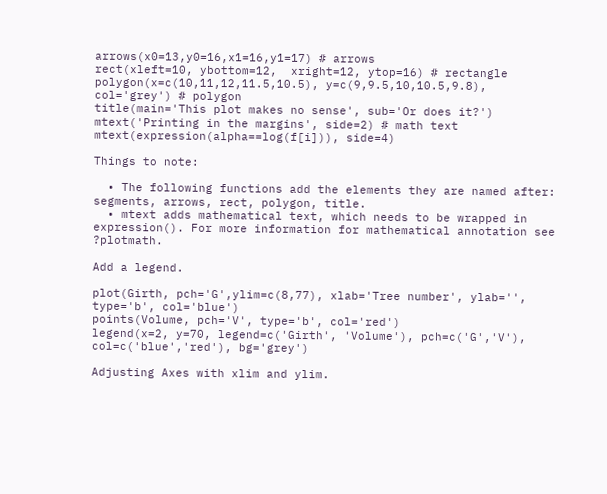arrows(x0=13,y0=16,x1=16,y1=17) # arrows
rect(xleft=10, ybottom=12,  xright=12, ytop=16) # rectangle
polygon(x=c(10,11,12,11.5,10.5), y=c(9,9.5,10,10.5,9.8), col='grey') # polygon
title(main='This plot makes no sense', sub='Or does it?')
mtext('Printing in the margins', side=2) # math text
mtext(expression(alpha==log(f[i])), side=4)

Things to note:

  • The following functions add the elements they are named after: segments, arrows, rect, polygon, title.
  • mtext adds mathematical text, which needs to be wrapped in expression(). For more information for mathematical annotation see ?plotmath.

Add a legend.

plot(Girth, pch='G',ylim=c(8,77), xlab='Tree number', ylab='', type='b', col='blue')
points(Volume, pch='V', type='b', col='red')
legend(x=2, y=70, legend=c('Girth', 'Volume'), pch=c('G','V'), col=c('blue','red'), bg='grey')

Adjusting Axes with xlim and ylim.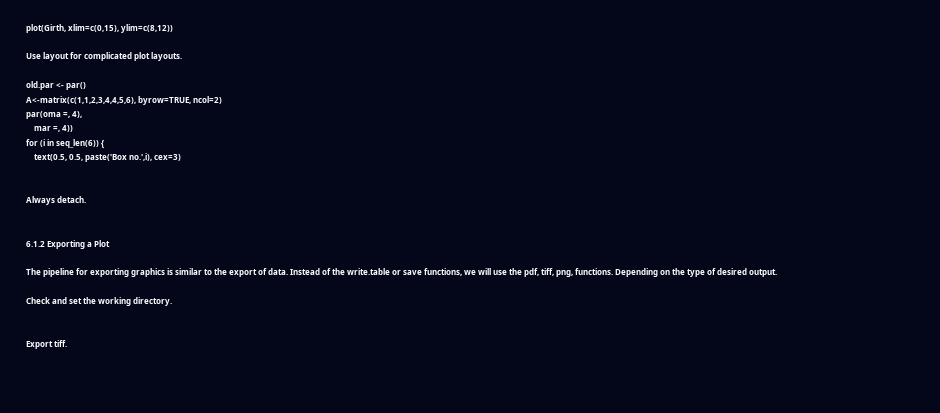plot(Girth, xlim=c(0,15), ylim=c(8,12))

Use layout for complicated plot layouts.

old.par <- par()
A<-matrix(c(1,1,2,3,4,4,5,6), byrow=TRUE, ncol=2)
par(oma =, 4),
    mar =, 4))
for (i in seq_len(6)) {
    text(0.5, 0.5, paste('Box no.',i), cex=3)


Always detach.


6.1.2 Exporting a Plot

The pipeline for exporting graphics is similar to the export of data. Instead of the write.table or save functions, we will use the pdf, tiff, png, functions. Depending on the type of desired output.

Check and set the working directory.


Export tiff.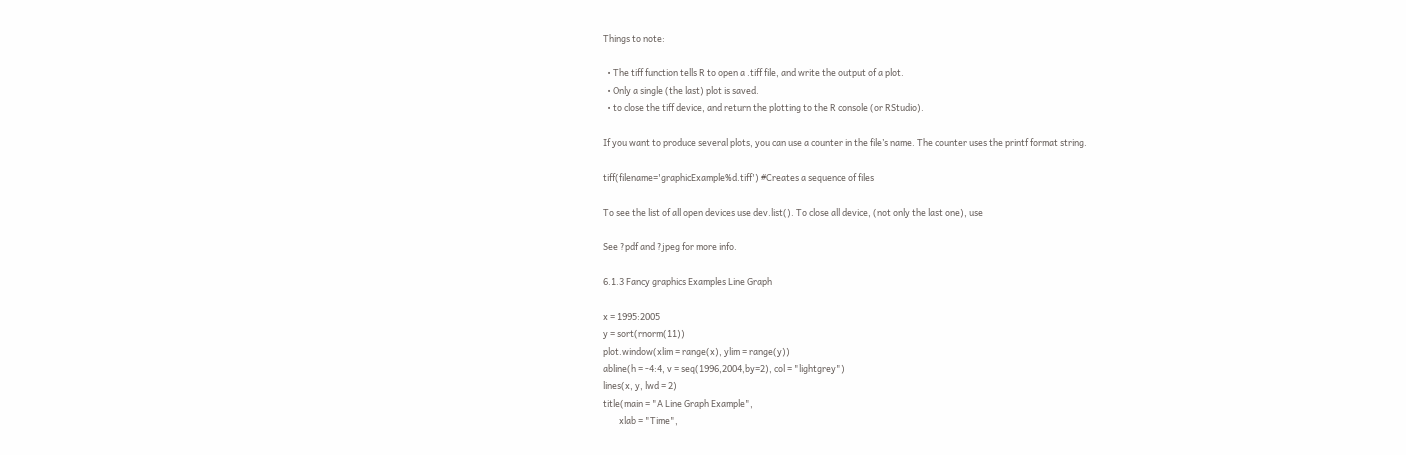Things to note:

  • The tiff function tells R to open a .tiff file, and write the output of a plot.
  • Only a single (the last) plot is saved.
  • to close the tiff device, and return the plotting to the R console (or RStudio).

If you want to produce several plots, you can use a counter in the file’s name. The counter uses the printf format string.

tiff(filename='graphicExample%d.tiff') #Creates a sequence of files

To see the list of all open devices use dev.list(). To close all device, (not only the last one), use

See ?pdf and ?jpeg for more info.

6.1.3 Fancy graphics Examples Line Graph

x = 1995:2005
y = sort(rnorm(11))
plot.window(xlim = range(x), ylim = range(y))
abline(h = -4:4, v = seq(1996,2004,by=2), col = "lightgrey")
lines(x, y, lwd = 2)
title(main = "A Line Graph Example",
        xlab = "Time",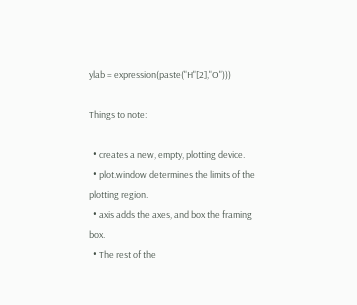ylab = expression(paste("H"[2],"O")))

Things to note:

  • creates a new, empty, plotting device.
  • plot.window determines the limits of the plotting region.
  • axis adds the axes, and box the framing box.
  • The rest of the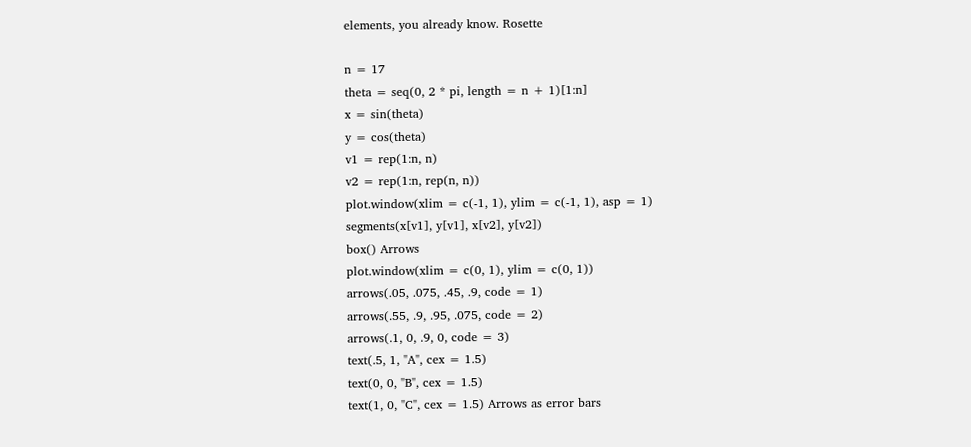elements, you already know. Rosette

n = 17
theta = seq(0, 2 * pi, length = n + 1)[1:n]
x = sin(theta)
y = cos(theta)
v1 = rep(1:n, n)
v2 = rep(1:n, rep(n, n))
plot.window(xlim = c(-1, 1), ylim = c(-1, 1), asp = 1)
segments(x[v1], y[v1], x[v2], y[v2])
box() Arrows
plot.window(xlim = c(0, 1), ylim = c(0, 1))
arrows(.05, .075, .45, .9, code = 1)
arrows(.55, .9, .95, .075, code = 2)
arrows(.1, 0, .9, 0, code = 3)
text(.5, 1, "A", cex = 1.5)
text(0, 0, "B", cex = 1.5)
text(1, 0, "C", cex = 1.5) Arrows as error bars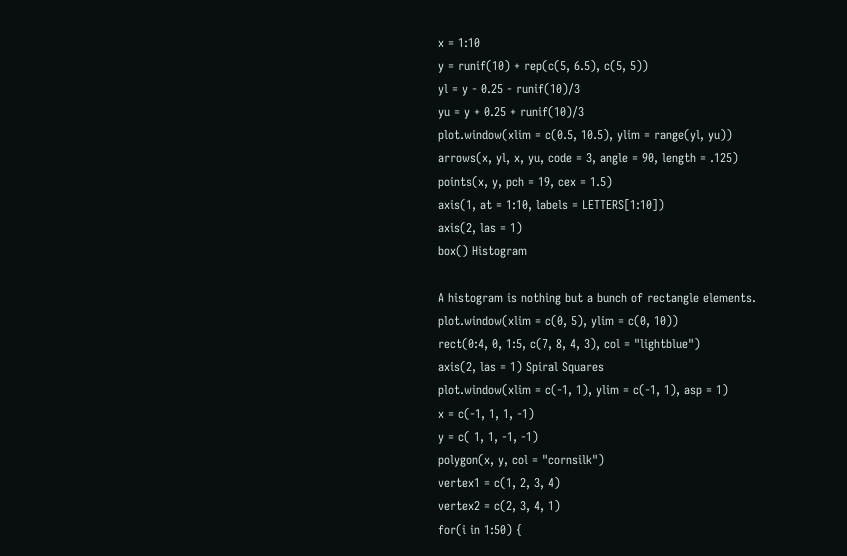x = 1:10
y = runif(10) + rep(c(5, 6.5), c(5, 5))
yl = y - 0.25 - runif(10)/3
yu = y + 0.25 + runif(10)/3
plot.window(xlim = c(0.5, 10.5), ylim = range(yl, yu))
arrows(x, yl, x, yu, code = 3, angle = 90, length = .125)
points(x, y, pch = 19, cex = 1.5)
axis(1, at = 1:10, labels = LETTERS[1:10])
axis(2, las = 1)
box() Histogram

A histogram is nothing but a bunch of rectangle elements.
plot.window(xlim = c(0, 5), ylim = c(0, 10))
rect(0:4, 0, 1:5, c(7, 8, 4, 3), col = "lightblue")
axis(2, las = 1) Spiral Squares
plot.window(xlim = c(-1, 1), ylim = c(-1, 1), asp = 1)
x = c(-1, 1, 1, -1)
y = c( 1, 1, -1, -1)
polygon(x, y, col = "cornsilk")
vertex1 = c(1, 2, 3, 4)
vertex2 = c(2, 3, 4, 1)
for(i in 1:50) {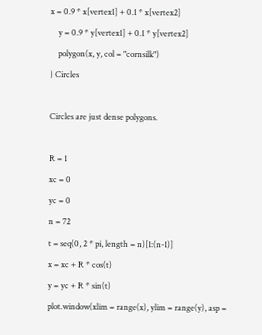x = 0.9 * x[vertex1] + 0.1 * x[vertex2]
    y = 0.9 * y[vertex1] + 0.1 * y[vertex2]
    polygon(x, y, col = "cornsilk")
} Circles

Circles are just dense polygons.

R = 1
xc = 0
yc = 0
n = 72
t = seq(0, 2 * pi, length = n)[1:(n-1)]
x = xc + R * cos(t)
y = yc + R * sin(t)
plot.window(xlim = range(x), ylim = range(y), asp =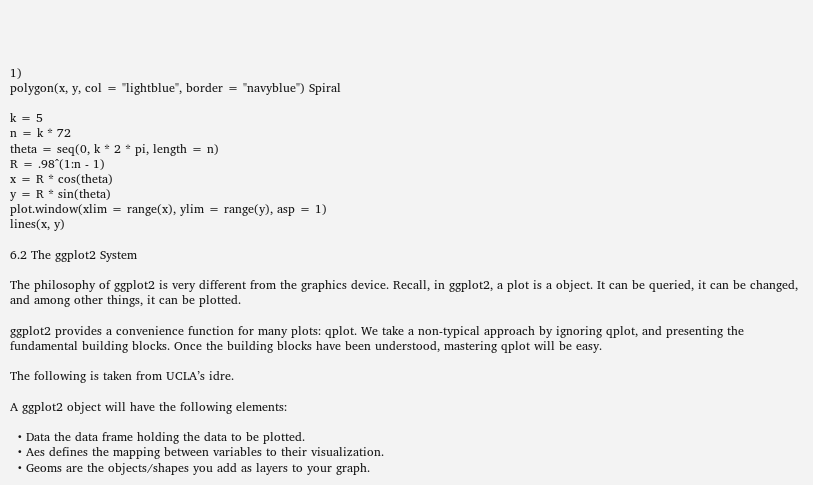1)
polygon(x, y, col = "lightblue", border = "navyblue") Spiral

k = 5
n = k * 72
theta = seq(0, k * 2 * pi, length = n)
R = .98^(1:n - 1)
x = R * cos(theta)
y = R * sin(theta)
plot.window(xlim = range(x), ylim = range(y), asp = 1)
lines(x, y)

6.2 The ggplot2 System

The philosophy of ggplot2 is very different from the graphics device. Recall, in ggplot2, a plot is a object. It can be queried, it can be changed, and among other things, it can be plotted.

ggplot2 provides a convenience function for many plots: qplot. We take a non-typical approach by ignoring qplot, and presenting the fundamental building blocks. Once the building blocks have been understood, mastering qplot will be easy.

The following is taken from UCLA’s idre.

A ggplot2 object will have the following elements:

  • Data the data frame holding the data to be plotted.
  • Aes defines the mapping between variables to their visualization.
  • Geoms are the objects/shapes you add as layers to your graph.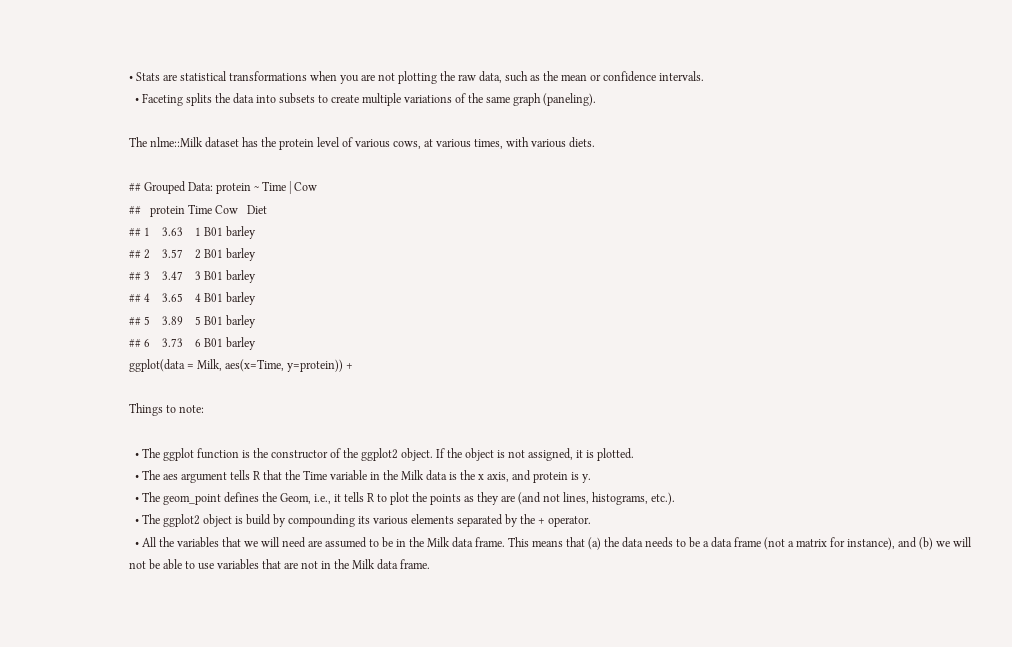• Stats are statistical transformations when you are not plotting the raw data, such as the mean or confidence intervals.
  • Faceting splits the data into subsets to create multiple variations of the same graph (paneling).

The nlme::Milk dataset has the protein level of various cows, at various times, with various diets.

## Grouped Data: protein ~ Time | Cow
##   protein Time Cow   Diet
## 1    3.63    1 B01 barley
## 2    3.57    2 B01 barley
## 3    3.47    3 B01 barley
## 4    3.65    4 B01 barley
## 5    3.89    5 B01 barley
## 6    3.73    6 B01 barley
ggplot(data = Milk, aes(x=Time, y=protein)) +

Things to note:

  • The ggplot function is the constructor of the ggplot2 object. If the object is not assigned, it is plotted.
  • The aes argument tells R that the Time variable in the Milk data is the x axis, and protein is y.
  • The geom_point defines the Geom, i.e., it tells R to plot the points as they are (and not lines, histograms, etc.).
  • The ggplot2 object is build by compounding its various elements separated by the + operator.
  • All the variables that we will need are assumed to be in the Milk data frame. This means that (a) the data needs to be a data frame (not a matrix for instance), and (b) we will not be able to use variables that are not in the Milk data frame.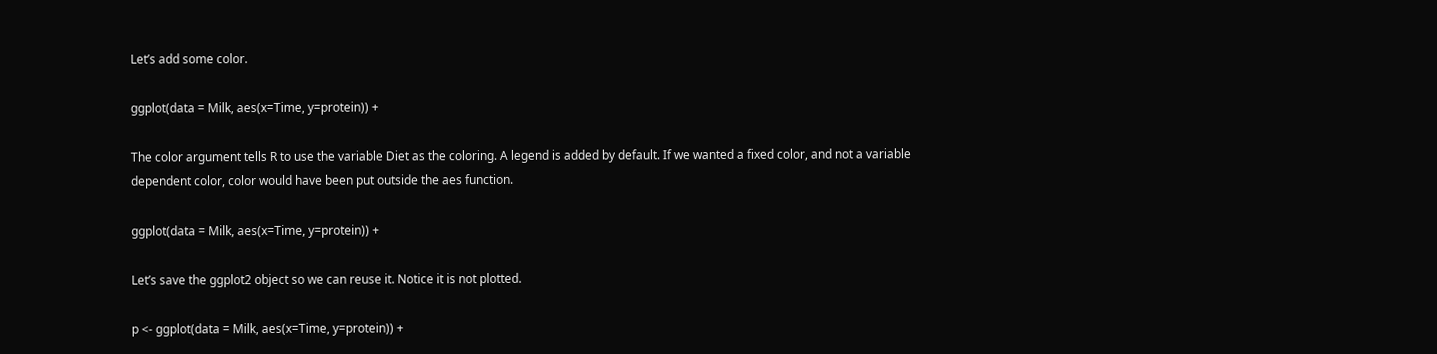Let’s add some color.

ggplot(data = Milk, aes(x=Time, y=protein)) +

The color argument tells R to use the variable Diet as the coloring. A legend is added by default. If we wanted a fixed color, and not a variable dependent color, color would have been put outside the aes function.

ggplot(data = Milk, aes(x=Time, y=protein)) +

Let’s save the ggplot2 object so we can reuse it. Notice it is not plotted.

p <- ggplot(data = Milk, aes(x=Time, y=protein)) +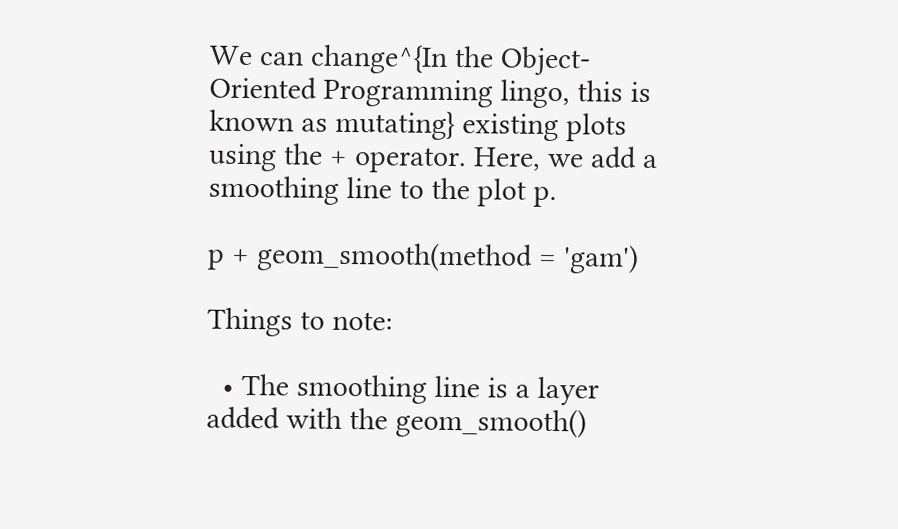We can change^{In the Object-Oriented Programming lingo, this is known as mutating} existing plots using the + operator. Here, we add a smoothing line to the plot p.

p + geom_smooth(method = 'gam')

Things to note:

  • The smoothing line is a layer added with the geom_smooth()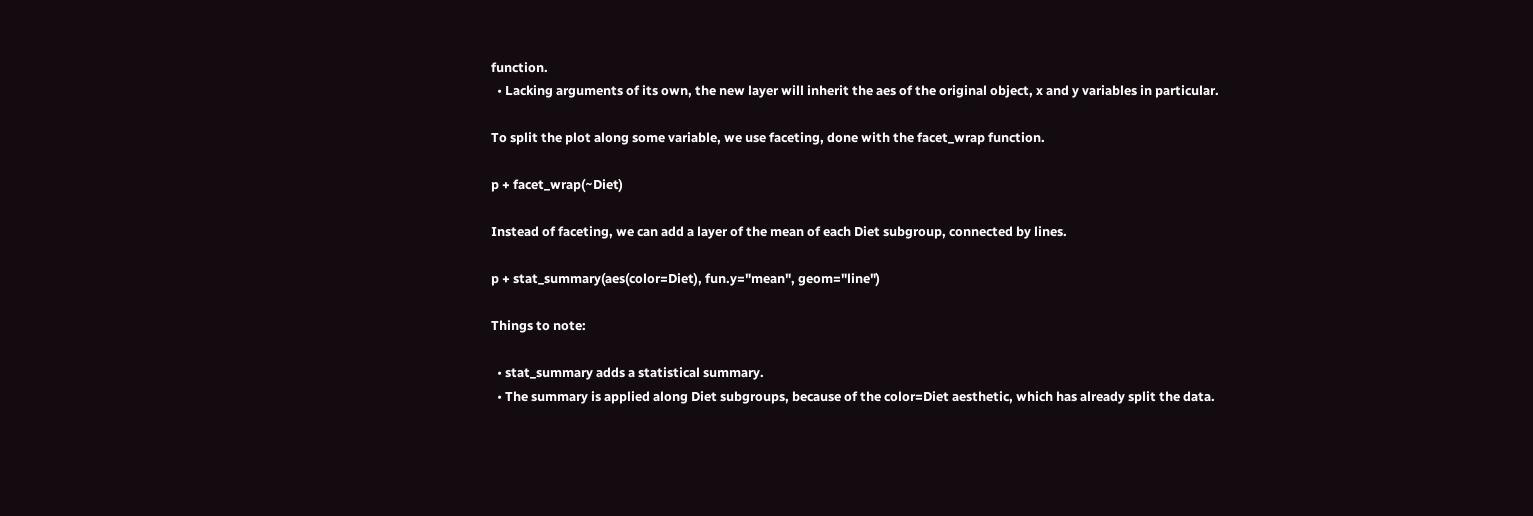function.
  • Lacking arguments of its own, the new layer will inherit the aes of the original object, x and y variables in particular.

To split the plot along some variable, we use faceting, done with the facet_wrap function.

p + facet_wrap(~Diet)

Instead of faceting, we can add a layer of the mean of each Diet subgroup, connected by lines.

p + stat_summary(aes(color=Diet), fun.y="mean", geom="line")

Things to note:

  • stat_summary adds a statistical summary.
  • The summary is applied along Diet subgroups, because of the color=Diet aesthetic, which has already split the data.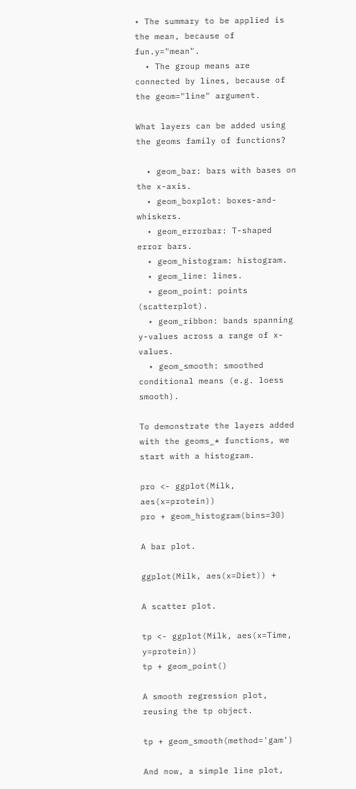• The summary to be applied is the mean, because of fun.y="mean".
  • The group means are connected by lines, because of the geom="line" argument.

What layers can be added using the geoms family of functions?

  • geom_bar: bars with bases on the x-axis.
  • geom_boxplot: boxes-and-whiskers.
  • geom_errorbar: T-shaped error bars.
  • geom_histogram: histogram.
  • geom_line: lines.
  • geom_point: points (scatterplot).
  • geom_ribbon: bands spanning y-values across a range of x-values.
  • geom_smooth: smoothed conditional means (e.g. loess smooth).

To demonstrate the layers added with the geoms_* functions, we start with a histogram.

pro <- ggplot(Milk, aes(x=protein))
pro + geom_histogram(bins=30)

A bar plot.

ggplot(Milk, aes(x=Diet)) +

A scatter plot.

tp <- ggplot(Milk, aes(x=Time, y=protein))
tp + geom_point()

A smooth regression plot, reusing the tp object.

tp + geom_smooth(method='gam')

And now, a simple line plot,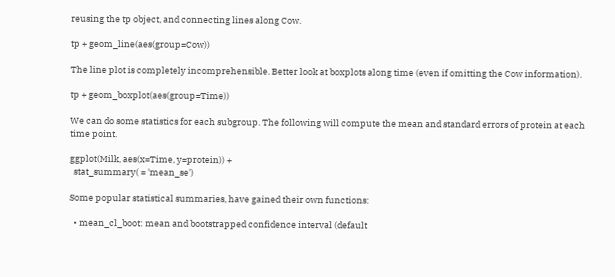reusing the tp object, and connecting lines along Cow.

tp + geom_line(aes(group=Cow))

The line plot is completely incomprehensible. Better look at boxplots along time (even if omitting the Cow information).

tp + geom_boxplot(aes(group=Time))

We can do some statistics for each subgroup. The following will compute the mean and standard errors of protein at each time point.

ggplot(Milk, aes(x=Time, y=protein)) +
  stat_summary( = 'mean_se')

Some popular statistical summaries, have gained their own functions:

  • mean_cl_boot: mean and bootstrapped confidence interval (default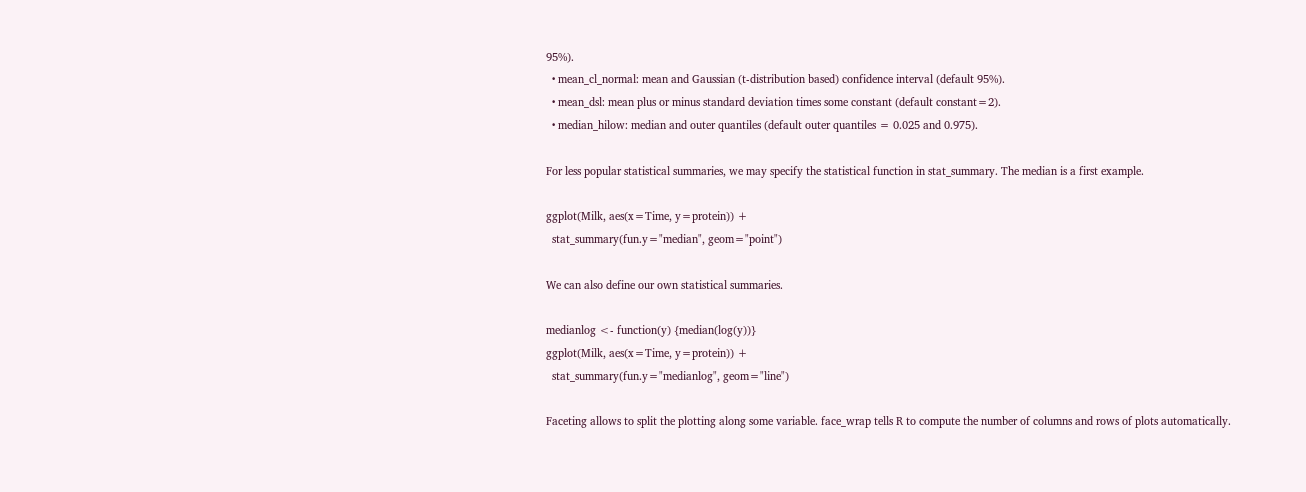95%).
  • mean_cl_normal: mean and Gaussian (t-distribution based) confidence interval (default 95%).
  • mean_dsl: mean plus or minus standard deviation times some constant (default constant=2).
  • median_hilow: median and outer quantiles (default outer quantiles = 0.025 and 0.975).

For less popular statistical summaries, we may specify the statistical function in stat_summary. The median is a first example.

ggplot(Milk, aes(x=Time, y=protein)) +
  stat_summary(fun.y="median", geom="point")

We can also define our own statistical summaries.

medianlog <- function(y) {median(log(y))}
ggplot(Milk, aes(x=Time, y=protein)) +
  stat_summary(fun.y="medianlog", geom="line")

Faceting allows to split the plotting along some variable. face_wrap tells R to compute the number of columns and rows of plots automatically.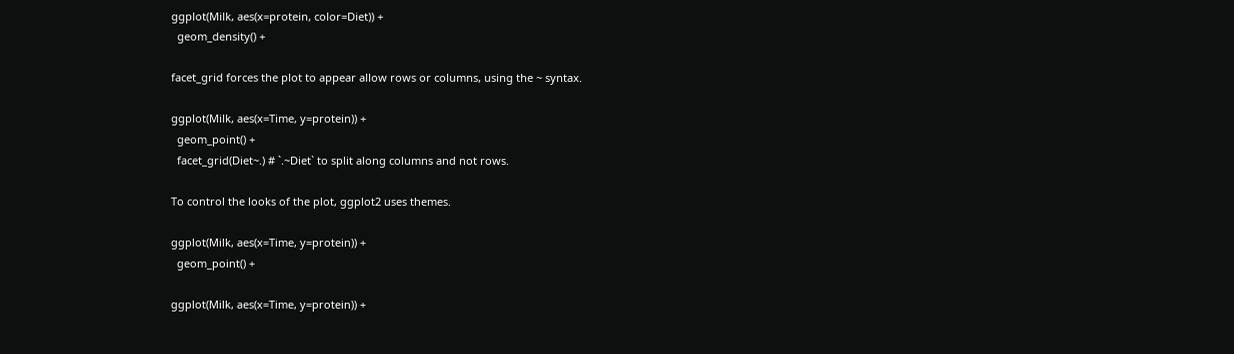ggplot(Milk, aes(x=protein, color=Diet)) +
  geom_density() +

facet_grid forces the plot to appear allow rows or columns, using the ~ syntax.

ggplot(Milk, aes(x=Time, y=protein)) +
  geom_point() +
  facet_grid(Diet~.) # `.~Diet` to split along columns and not rows.

To control the looks of the plot, ggplot2 uses themes.

ggplot(Milk, aes(x=Time, y=protein)) +
  geom_point() +

ggplot(Milk, aes(x=Time, y=protein)) +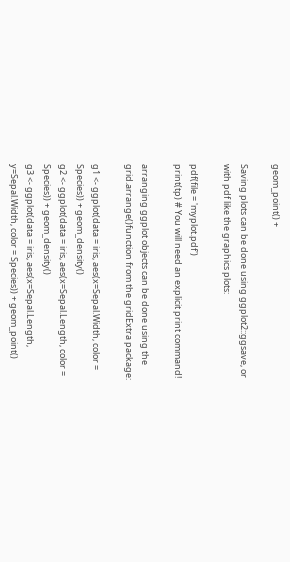geom_point() +

Saving plots can be done using ggplot2::ggsave, or with pdf like the graphics plots:

pdf(file = 'myplot.pdf')
print(tp) # You will need an explicit print command!

arranging ggplot objects can be done using the grid.arrange()function from the gridExtra package:

g1 <- ggplot(data = iris, aes(x=Sepal.Width, color = Species)) + geom_density()
g2 <- ggplot(data = iris, aes(x=Sepal.Length, color = Species)) + geom_density()
g3 <- ggplot(data = iris, aes(x=Sepal.Length, y=Sepal.Width, color = Species)) + geom_point()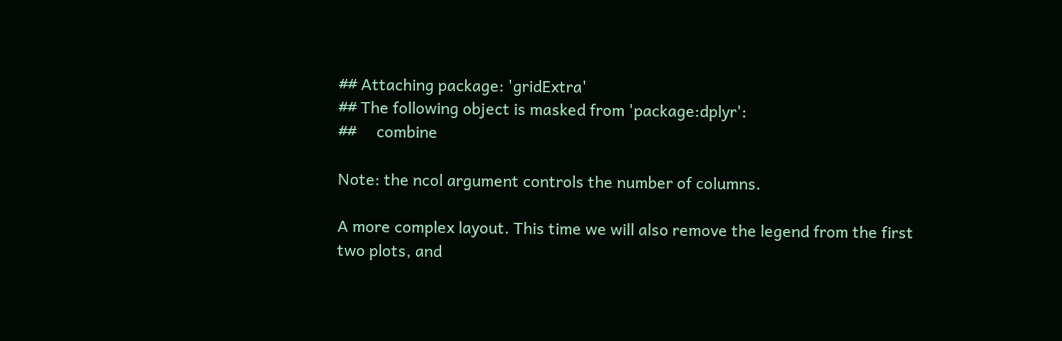## Attaching package: 'gridExtra'
## The following object is masked from 'package:dplyr':
##     combine

Note: the ncol argument controls the number of columns.

A more complex layout. This time we will also remove the legend from the first two plots, and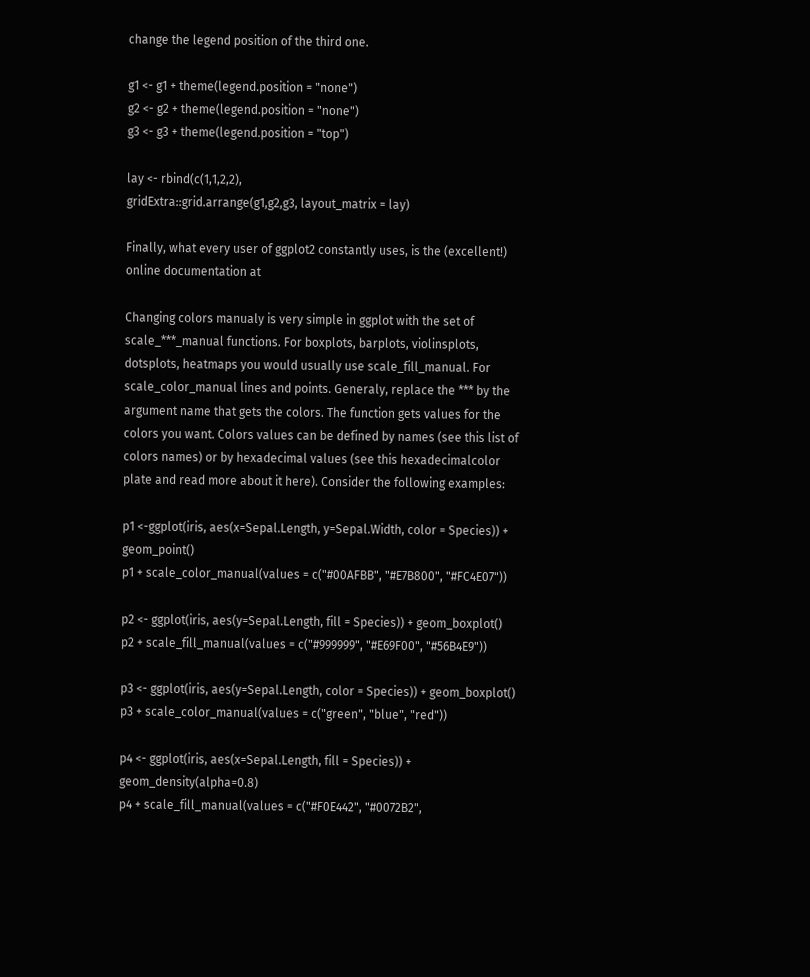change the legend position of the third one.

g1 <- g1 + theme(legend.position = "none")
g2 <- g2 + theme(legend.position = "none")
g3 <- g3 + theme(legend.position = "top")

lay <- rbind(c(1,1,2,2),
gridExtra::grid.arrange(g1,g2,g3, layout_matrix = lay)

Finally, what every user of ggplot2 constantly uses, is the (excellent!) online documentation at

Changing colors manualy is very simple in ggplot with the set of scale_***_manual functions. For boxplots, barplots, violinsplots, dotsplots, heatmaps you would usually use scale_fill_manual. For scale_color_manual lines and points. Generaly, replace the *** by the argument name that gets the colors. The function gets values for the colors you want. Colors values can be defined by names (see this list of colors names) or by hexadecimal values (see this hexadecimalcolor plate and read more about it here). Consider the following examples:

p1 <-ggplot(iris, aes(x=Sepal.Length, y=Sepal.Width, color = Species)) + geom_point()
p1 + scale_color_manual(values = c("#00AFBB", "#E7B800", "#FC4E07"))

p2 <- ggplot(iris, aes(y=Sepal.Length, fill = Species)) + geom_boxplot()
p2 + scale_fill_manual(values = c("#999999", "#E69F00", "#56B4E9"))

p3 <- ggplot(iris, aes(y=Sepal.Length, color = Species)) + geom_boxplot()
p3 + scale_color_manual(values = c("green", "blue", "red"))

p4 <- ggplot(iris, aes(x=Sepal.Length, fill = Species)) + geom_density(alpha=0.8)
p4 + scale_fill_manual(values = c("#F0E442", "#0072B2",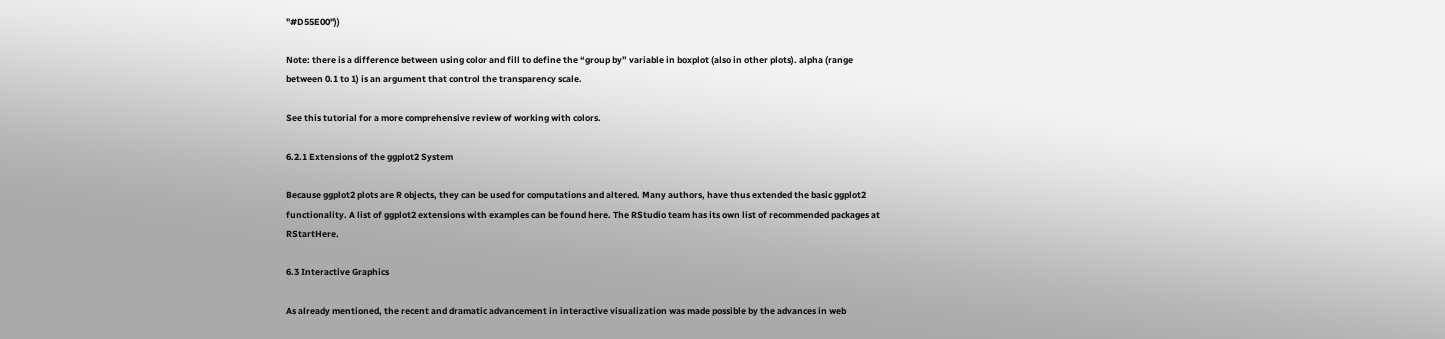"#D55E00"))

Note: there is a difference between using color and fill to define the “group by” variable in boxplot (also in other plots). alpha (range between 0.1 to 1) is an argument that control the transparency scale.

See this tutorial for a more comprehensive review of working with colors.

6.2.1 Extensions of the ggplot2 System

Because ggplot2 plots are R objects, they can be used for computations and altered. Many authors, have thus extended the basic ggplot2 functionality. A list of ggplot2 extensions with examples can be found here. The RStudio team has its own list of recommended packages at RStartHere.

6.3 Interactive Graphics

As already mentioned, the recent and dramatic advancement in interactive visualization was made possible by the advances in web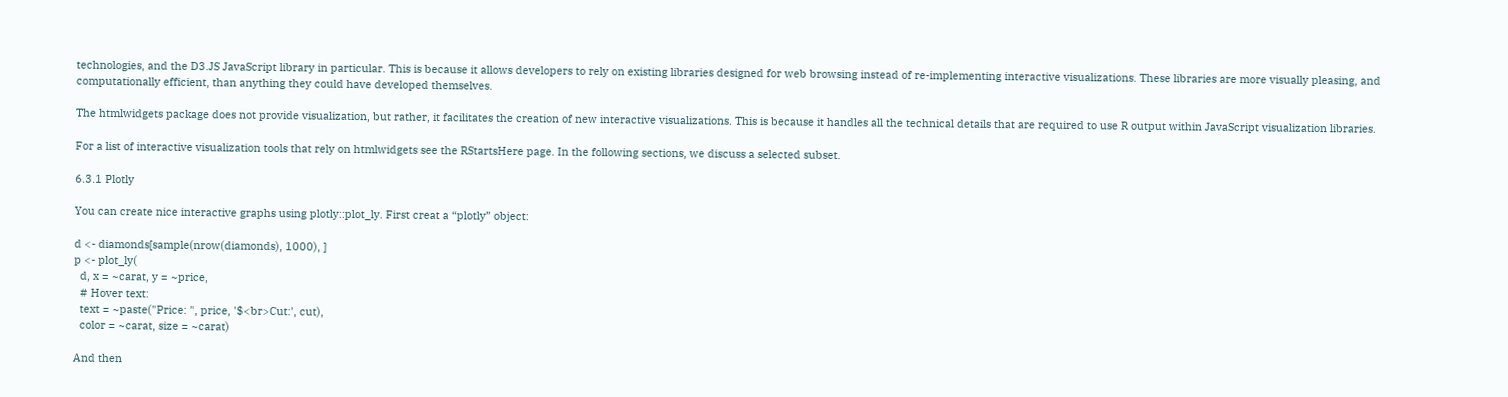technologies, and the D3.JS JavaScript library in particular. This is because it allows developers to rely on existing libraries designed for web browsing instead of re-implementing interactive visualizations. These libraries are more visually pleasing, and computationally efficient, than anything they could have developed themselves.

The htmlwidgets package does not provide visualization, but rather, it facilitates the creation of new interactive visualizations. This is because it handles all the technical details that are required to use R output within JavaScript visualization libraries.

For a list of interactive visualization tools that rely on htmlwidgets see the RStartsHere page. In the following sections, we discuss a selected subset.

6.3.1 Plotly

You can create nice interactive graphs using plotly::plot_ly. First creat a “plotly” object:

d <- diamonds[sample(nrow(diamonds), 1000), ]
p <- plot_ly(
  d, x = ~carat, y = ~price,
  # Hover text:
  text = ~paste("Price: ", price, '$<br>Cut:', cut),
  color = ~carat, size = ~carat)

And then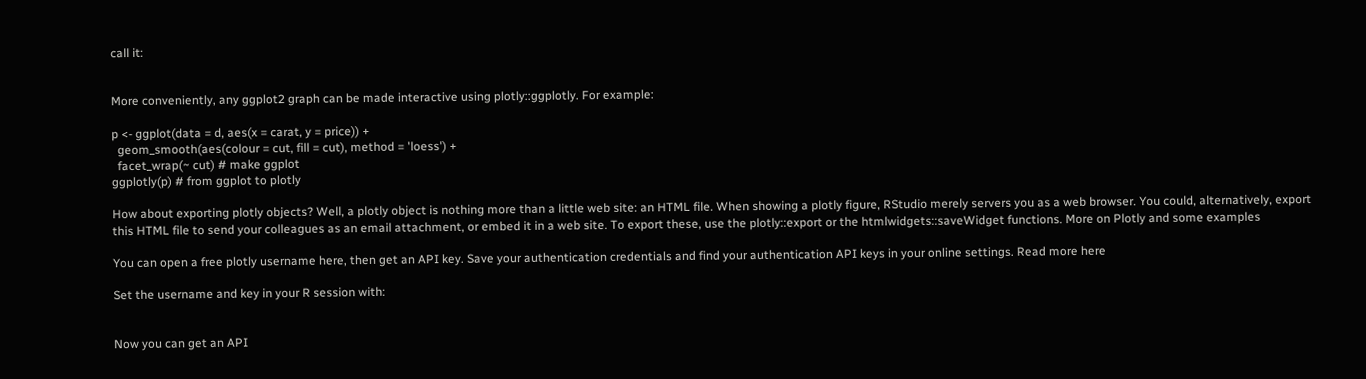call it:


More conveniently, any ggplot2 graph can be made interactive using plotly::ggplotly. For example:

p <- ggplot(data = d, aes(x = carat, y = price)) +
  geom_smooth(aes(colour = cut, fill = cut), method = 'loess') +
  facet_wrap(~ cut) # make ggplot
ggplotly(p) # from ggplot to plotly

How about exporting plotly objects? Well, a plotly object is nothing more than a little web site: an HTML file. When showing a plotly figure, RStudio merely servers you as a web browser. You could, alternatively, export this HTML file to send your colleagues as an email attachment, or embed it in a web site. To export these, use the plotly::export or the htmlwidgets::saveWidget functions. More on Plotly and some examples

You can open a free plotly username here, then get an API key. Save your authentication credentials and find your authentication API keys in your online settings. Read more here

Set the username and key in your R session with:


Now you can get an API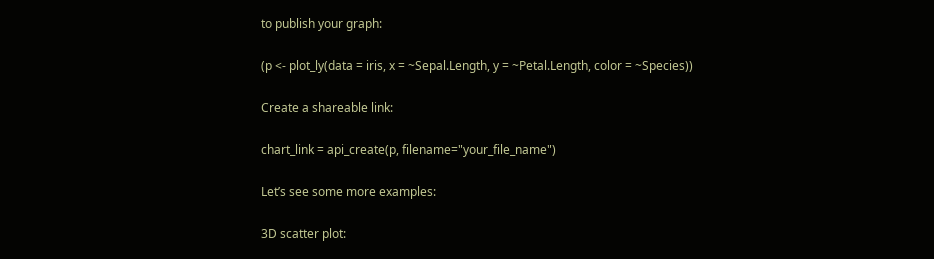to publish your graph:

(p <- plot_ly(data = iris, x = ~Sepal.Length, y = ~Petal.Length, color = ~Species))

Create a shareable link:

chart_link = api_create(p, filename="your_file_name")

Let’s see some more examples:

3D scatter plot: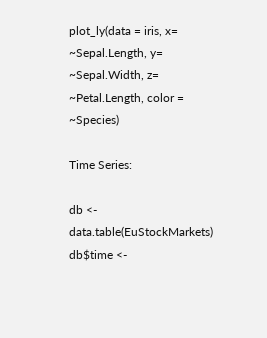plot_ly(data = iris, x= ~Sepal.Length, y= ~Sepal.Width, z= ~Petal.Length, color = ~Species)

Time Series:

db <- data.table(EuStockMarkets)
db$time <-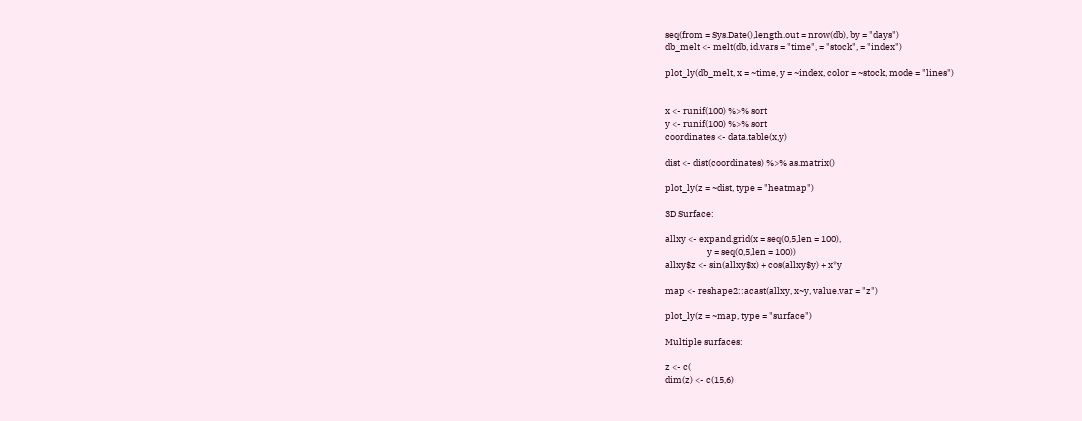seq(from = Sys.Date(),length.out = nrow(db), by = "days")
db_melt <- melt(db, id.vars = "time", = "stock", = "index")

plot_ly(db_melt, x = ~time, y = ~index, color = ~stock, mode = "lines")


x <- runif(100) %>% sort
y <- runif(100) %>% sort
coordinates <- data.table(x,y)

dist <- dist(coordinates) %>% as.matrix()

plot_ly(z = ~dist, type = "heatmap")

3D Surface:

allxy <- expand.grid(x = seq(0,5,len = 100),
                     y = seq(0,5,len = 100))
allxy$z <- sin(allxy$x) + cos(allxy$y) + x*y

map <- reshape2::acast(allxy, x~y, value.var = "z")

plot_ly(z = ~map, type = "surface")

Multiple surfaces:

z <- c(
dim(z) <- c(15,6)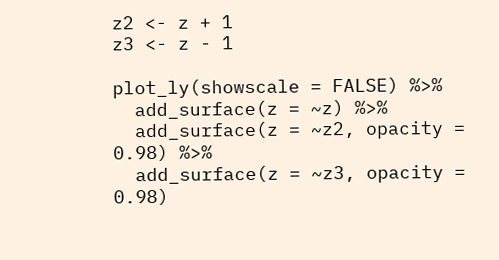z2 <- z + 1
z3 <- z - 1

plot_ly(showscale = FALSE) %>%
  add_surface(z = ~z) %>%
  add_surface(z = ~z2, opacity = 0.98) %>%
  add_surface(z = ~z3, opacity = 0.98)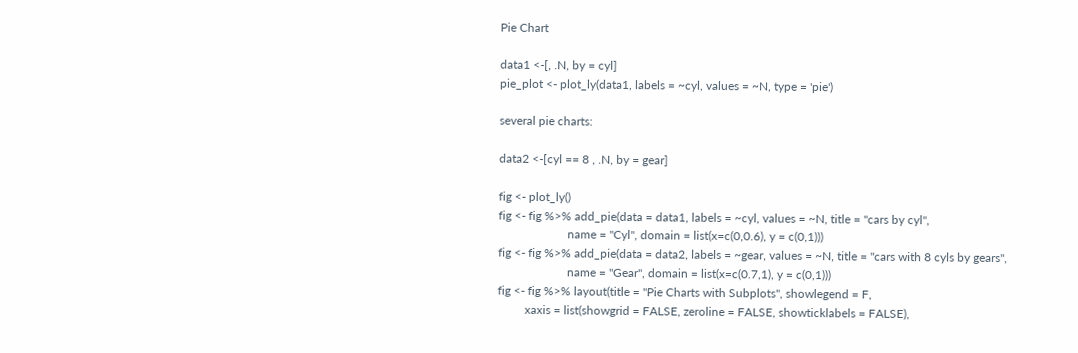Pie Chart

data1 <-[, .N, by = cyl]
pie_plot <- plot_ly(data1, labels = ~cyl, values = ~N, type = 'pie')

several pie charts:

data2 <-[cyl == 8 , .N, by = gear]

fig <- plot_ly()
fig <- fig %>% add_pie(data = data1, labels = ~cyl, values = ~N, title = "cars by cyl",
                       name = "Cyl", domain = list(x=c(0,0.6), y = c(0,1)))
fig <- fig %>% add_pie(data = data2, labels = ~gear, values = ~N, title = "cars with 8 cyls by gears",
                       name = "Gear", domain = list(x=c(0.7,1), y = c(0,1)))
fig <- fig %>% layout(title = "Pie Charts with Subplots", showlegend = F,
         xaxis = list(showgrid = FALSE, zeroline = FALSE, showticklabels = FALSE),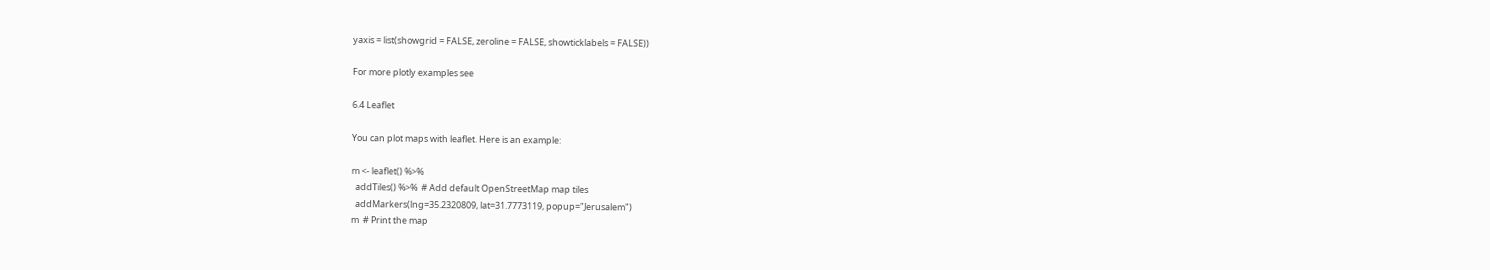yaxis = list(showgrid = FALSE, zeroline = FALSE, showticklabels = FALSE))

For more plotly examples see

6.4 Leaflet

You can plot maps with leaflet. Here is an example:

m <- leaflet() %>%
  addTiles() %>%  # Add default OpenStreetMap map tiles
  addMarkers(lng=35.2320809, lat=31.7773119, popup="Jerusalem")
m  # Print the map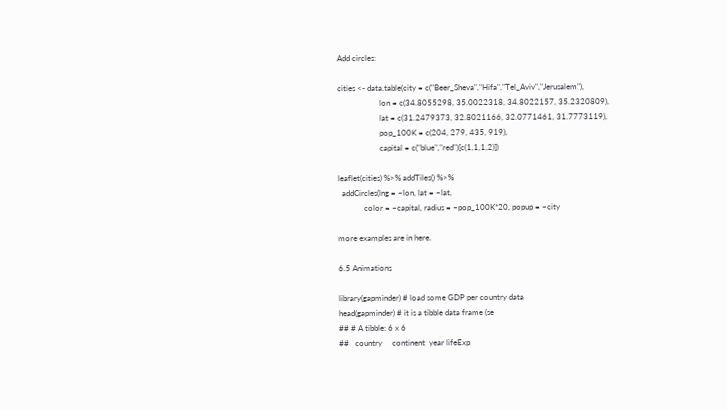Add circles:

cities <- data.table(city = c("Beer_Sheva","Hifa","Tel_Aviv","Jerusalem"),
                     lon = c(34.8055298, 35.0022318, 34.8022157, 35.2320809),
                     lat = c(31.2479373, 32.8021166, 32.0771461, 31.7773119),
                     pop_100K = c(204, 279, 435, 919),
                     capital = c("blue","red")[c(1,1,1,2)])

leaflet(cities) %>% addTiles() %>%
  addCircles(lng = ~lon, lat = ~lat,
             color = ~capital, radius = ~pop_100K*20, popup = ~city

more examples are in here.

6.5 Animations

library(gapminder) # load some GDP per country data
head(gapminder) # it is a tibble data frame (se
## # A tibble: 6 x 6
##   country     continent  year lifeExp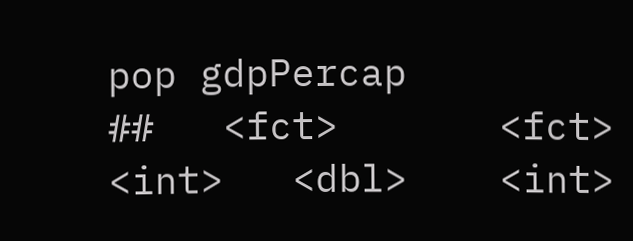pop gdpPercap
##   <fct>       <fct>     <int>   <dbl>    <int>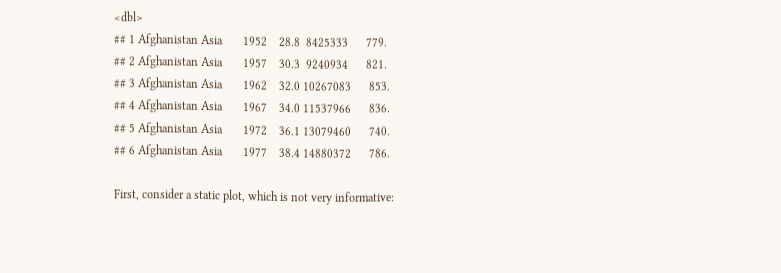<dbl>
## 1 Afghanistan Asia       1952    28.8  8425333      779.
## 2 Afghanistan Asia       1957    30.3  9240934      821.
## 3 Afghanistan Asia       1962    32.0 10267083      853.
## 4 Afghanistan Asia       1967    34.0 11537966      836.
## 5 Afghanistan Asia       1972    36.1 13079460      740.
## 6 Afghanistan Asia       1977    38.4 14880372      786.

First, consider a static plot, which is not very informative: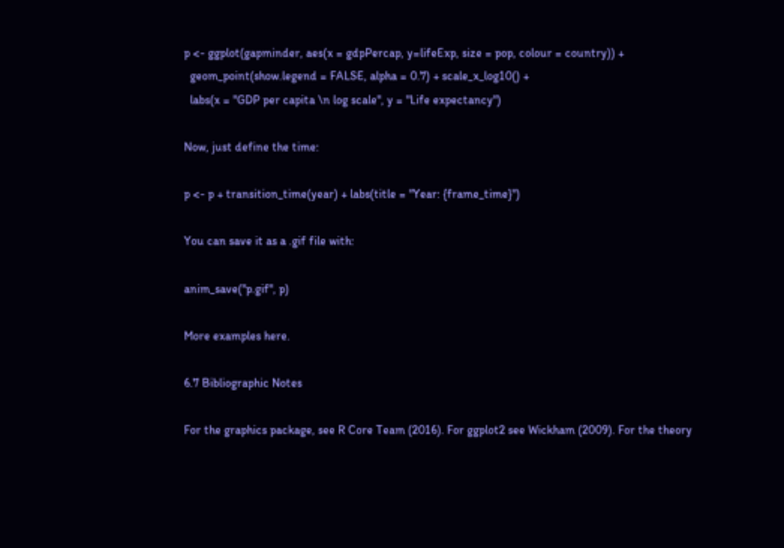p <- ggplot(gapminder, aes(x = gdpPercap, y=lifeExp, size = pop, colour = country)) +
  geom_point(show.legend = FALSE, alpha = 0.7) + scale_x_log10() +
  labs(x = "GDP per capita \n log scale", y = "Life expectancy")

Now, just define the time:

p <- p + transition_time(year) + labs(title = "Year: {frame_time}")

You can save it as a .gif file with:

anim_save("p.gif", p)

More examples here.

6.7 Bibliographic Notes

For the graphics package, see R Core Team (2016). For ggplot2 see Wickham (2009). For the theory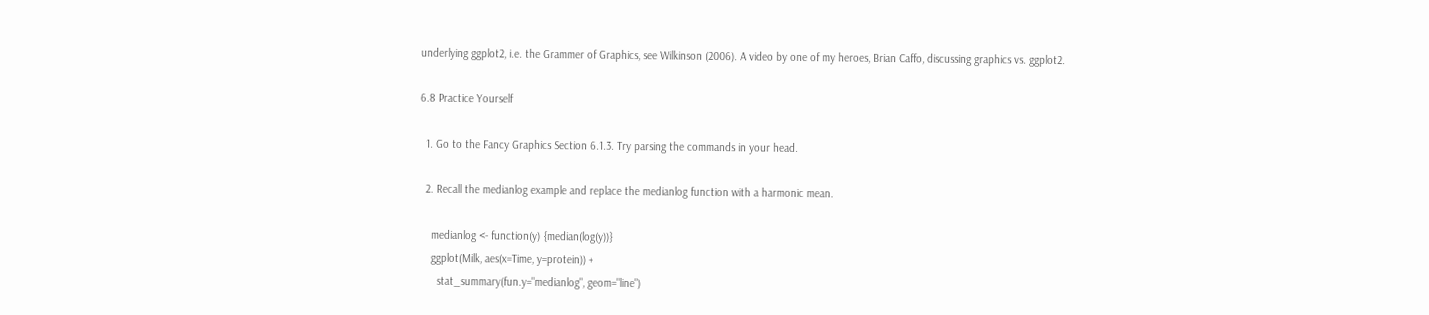underlying ggplot2, i.e. the Grammer of Graphics, see Wilkinson (2006). A video by one of my heroes, Brian Caffo, discussing graphics vs. ggplot2.

6.8 Practice Yourself

  1. Go to the Fancy Graphics Section 6.1.3. Try parsing the commands in your head.

  2. Recall the medianlog example and replace the medianlog function with a harmonic mean.

    medianlog <- function(y) {median(log(y))}
    ggplot(Milk, aes(x=Time, y=protein)) +
      stat_summary(fun.y="medianlog", geom="line")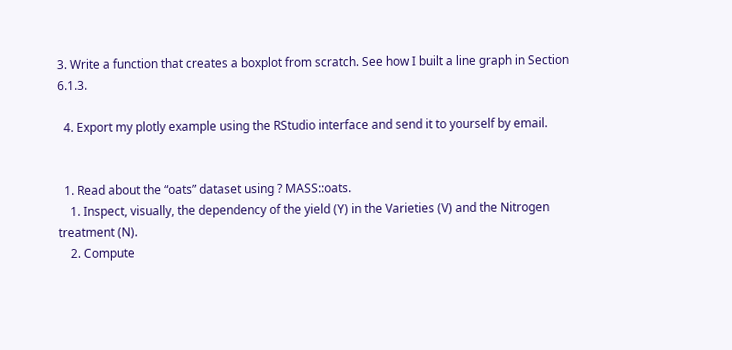3. Write a function that creates a boxplot from scratch. See how I built a line graph in Section 6.1.3.

  4. Export my plotly example using the RStudio interface and send it to yourself by email.


  1. Read about the “oats” dataset using ? MASS::oats.
    1. Inspect, visually, the dependency of the yield (Y) in the Varieties (V) and the Nitrogen treatment (N).
    2. Compute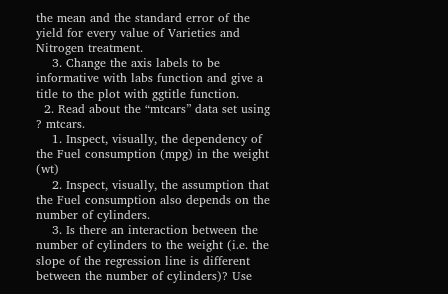the mean and the standard error of the yield for every value of Varieties and Nitrogen treatment.
    3. Change the axis labels to be informative with labs function and give a title to the plot with ggtitle function.
  2. Read about the “mtcars” data set using ? mtcars.
    1. Inspect, visually, the dependency of the Fuel consumption (mpg) in the weight (wt)
    2. Inspect, visually, the assumption that the Fuel consumption also depends on the number of cylinders.
    3. Is there an interaction between the number of cylinders to the weight (i.e. the slope of the regression line is different between the number of cylinders)? Use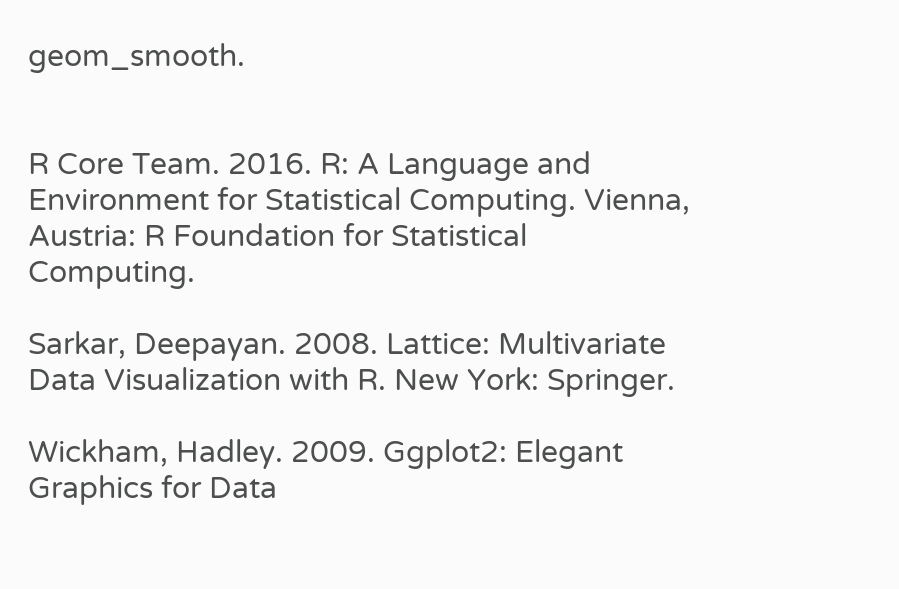geom_smooth.


R Core Team. 2016. R: A Language and Environment for Statistical Computing. Vienna, Austria: R Foundation for Statistical Computing.

Sarkar, Deepayan. 2008. Lattice: Multivariate Data Visualization with R. New York: Springer.

Wickham, Hadley. 2009. Ggplot2: Elegant Graphics for Data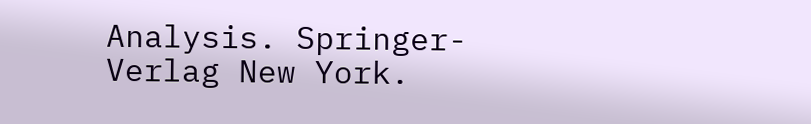Analysis. Springer-Verlag New York.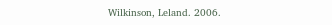Wilkinson, Leland. 2006.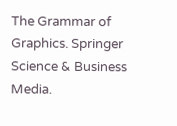The Grammar of Graphics. Springer Science & Business Media.